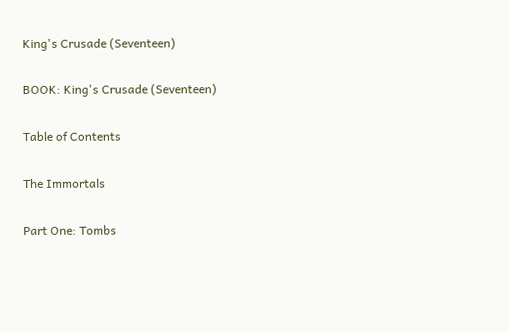King's Crusade (Seventeen)

BOOK: King's Crusade (Seventeen)

Table of Contents

The Immortals

Part One: Tombs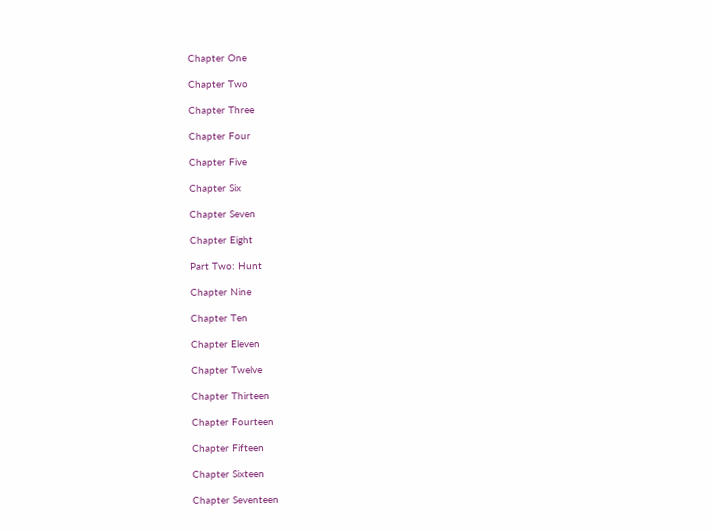Chapter One

Chapter Two

Chapter Three

Chapter Four

Chapter Five

Chapter Six

Chapter Seven

Chapter Eight

Part Two: Hunt

Chapter Nine

Chapter Ten

Chapter Eleven

Chapter Twelve

Chapter Thirteen

Chapter Fourteen

Chapter Fifteen

Chapter Sixteen

Chapter Seventeen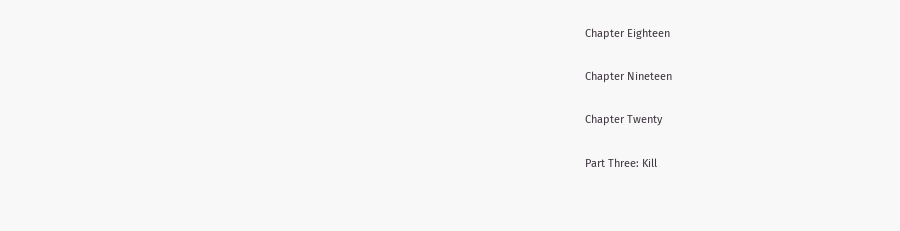Chapter Eighteen

Chapter Nineteen

Chapter Twenty

Part Three: Kill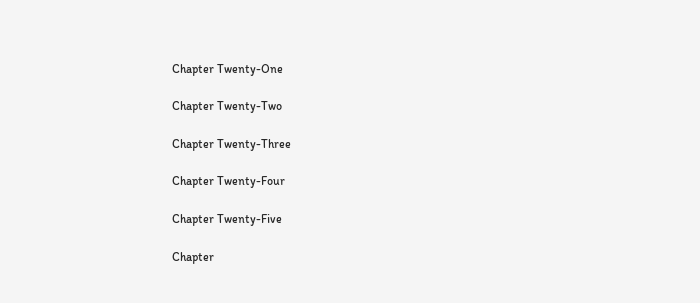Chapter Twenty-One

Chapter Twenty-Two

Chapter Twenty-Three

Chapter Twenty-Four

Chapter Twenty-Five

Chapter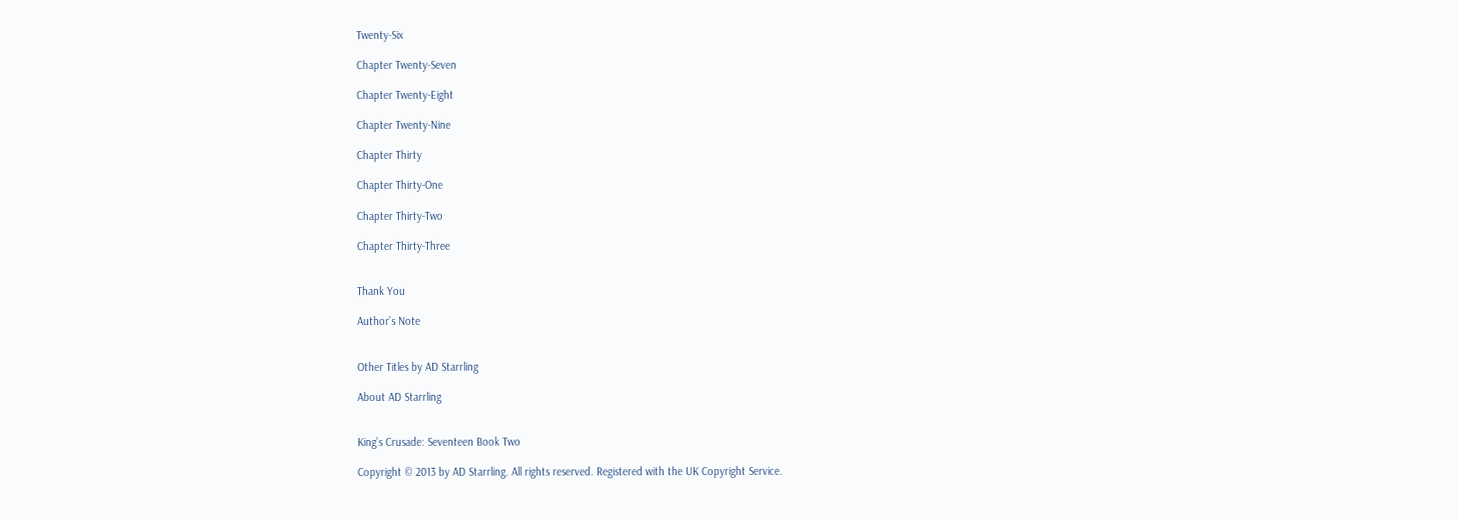Twenty-Six

Chapter Twenty-Seven

Chapter Twenty-Eight

Chapter Twenty-Nine

Chapter Thirty

Chapter Thirty-One

Chapter Thirty-Two

Chapter Thirty-Three


Thank You

Author’s Note


Other Titles by AD Starrling

About AD Starrling


King’s Crusade: Seventeen Book Two

Copyright © 2013 by AD Starrling. All rights reserved. Registered with the UK Copyright Service.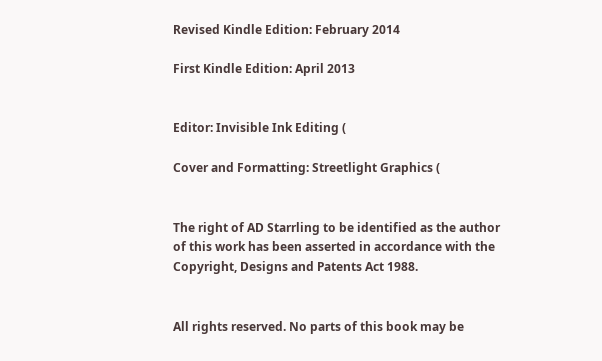Revised Kindle Edition: February 2014

First Kindle Edition: April 2013


Editor: Invisible Ink Editing (

Cover and Formatting: Streetlight Graphics (


The right of AD Starrling to be identified as the author of this work has been asserted in accordance with the Copyright, Designs and Patents Act 1988.


All rights reserved. No parts of this book may be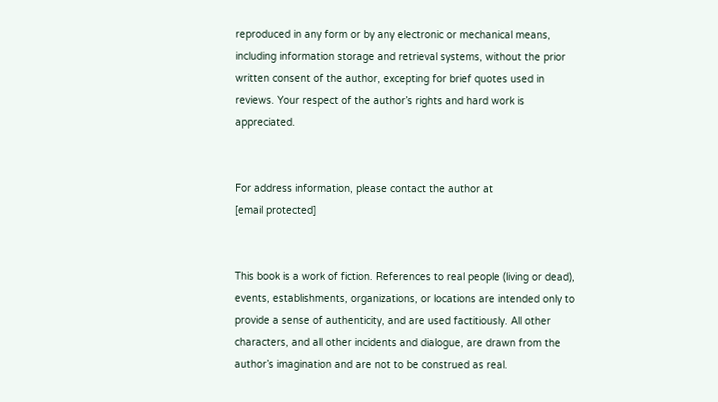reproduced in any form or by any electronic or mechanical means, including information storage and retrieval systems, without the prior written consent of the author, excepting for brief quotes used in reviews. Your respect of the author’s rights and hard work is appreciated.


For address information, please contact the author at
[email protected]


This book is a work of fiction. References to real people (living or dead), events, establishments, organizations, or locations are intended only to provide a sense of authenticity, and are used factitiously. All other characters, and all other incidents and dialogue, are drawn from the author’s imagination and are not to be construed as real.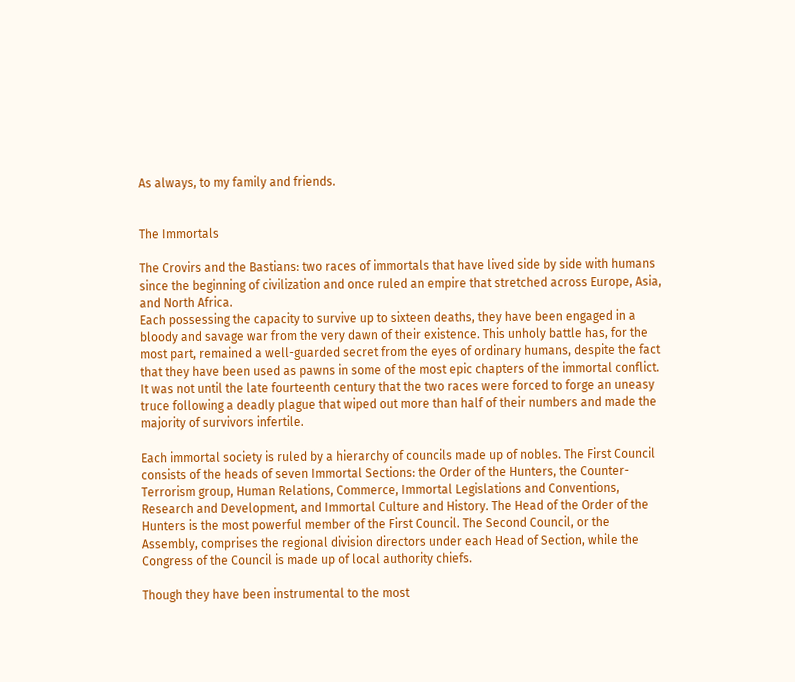As always, to my family and friends.


The Immortals

The Crovirs and the Bastians: two races of immortals that have lived side by side with humans since the beginning of civilization and once ruled an empire that stretched across Europe, Asia, and North Africa.
Each possessing the capacity to survive up to sixteen deaths, they have been engaged in a bloody and savage war from the very dawn of their existence. This unholy battle has, for the most part, remained a well-guarded secret from the eyes of ordinary humans, despite the fact that they have been used as pawns in some of the most epic chapters of the immortal conflict. It was not until the late fourteenth century that the two races were forced to forge an uneasy truce following a deadly plague that wiped out more than half of their numbers and made the majority of survivors infertile.

Each immortal society is ruled by a hierarchy of councils made up of nobles. The First Council consists of the heads of seven Immortal Sections: the Order of the Hunters, the Counter-Terrorism group, Human Relations, Commerce, Immortal Legislations and Conventions, Research and Development, and Immortal Culture and History. The Head of the Order of the Hunters is the most powerful member of the First Council. The Second Council, or the Assembly, comprises the regional division directors under each Head of Section, while the Congress of the Council is made up of local authority chiefs.

Though they have been instrumental to the most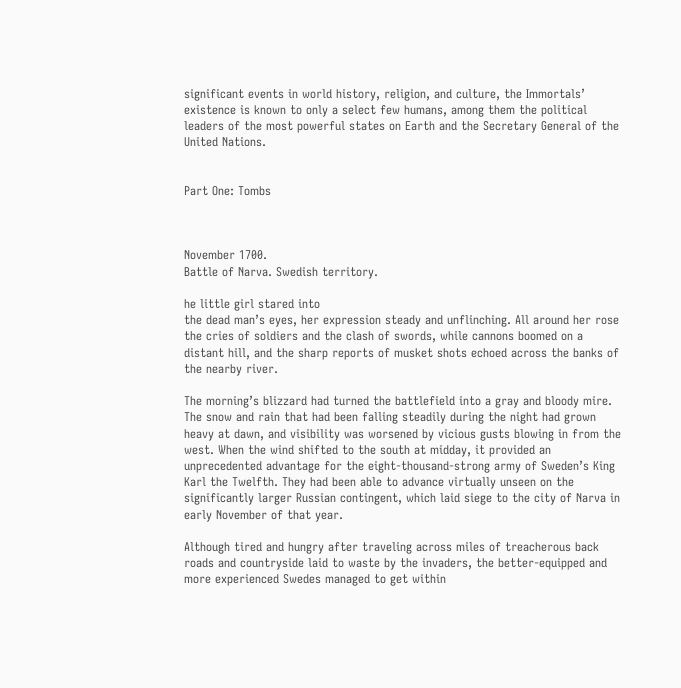significant events in world history, religion, and culture, the Immortals’ existence is known to only a select few humans, among them the political leaders of the most powerful states on Earth and the Secretary General of the United Nations.


Part One: Tombs



November 1700.
Battle of Narva. Swedish territory.

he little girl stared into
the dead man’s eyes, her expression steady and unflinching. All around her rose the cries of soldiers and the clash of swords, while cannons boomed on a distant hill, and the sharp reports of musket shots echoed across the banks of the nearby river.

The morning’s blizzard had turned the battlefield into a gray and bloody mire. The snow and rain that had been falling steadily during the night had grown heavy at dawn, and visibility was worsened by vicious gusts blowing in from the west. When the wind shifted to the south at midday, it provided an unprecedented advantage for the eight-thousand-strong army of Sweden’s King Karl the Twelfth. They had been able to advance virtually unseen on the significantly larger Russian contingent, which laid siege to the city of Narva in early November of that year.

Although tired and hungry after traveling across miles of treacherous back roads and countryside laid to waste by the invaders, the better-equipped and more experienced Swedes managed to get within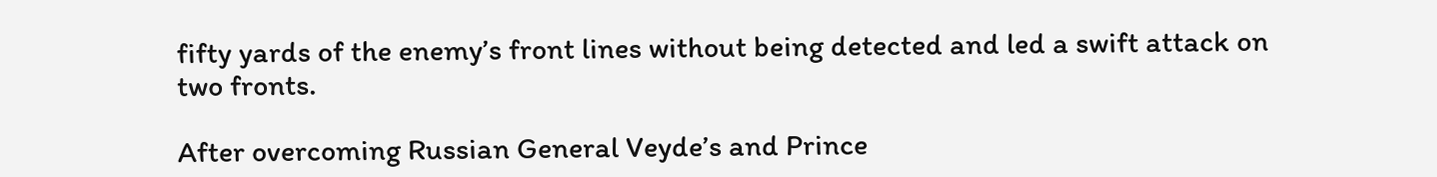fifty yards of the enemy’s front lines without being detected and led a swift attack on two fronts.

After overcoming Russian General Veyde’s and Prince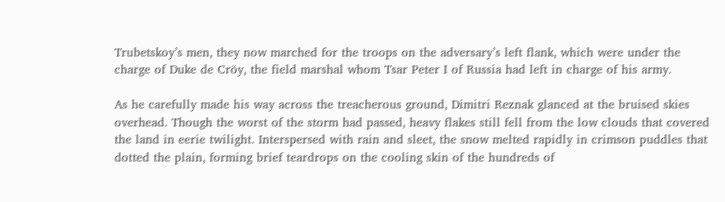Trubetskoy’s men, they now marched for the troops on the adversary’s left flank, which were under the charge of Duke de Cröy, the field marshal whom Tsar Peter I of Russia had left in charge of his army.

As he carefully made his way across the treacherous ground, Dimitri Reznak glanced at the bruised skies overhead. Though the worst of the storm had passed, heavy flakes still fell from the low clouds that covered the land in eerie twilight. Interspersed with rain and sleet, the snow melted rapidly in crimson puddles that dotted the plain, forming brief teardrops on the cooling skin of the hundreds of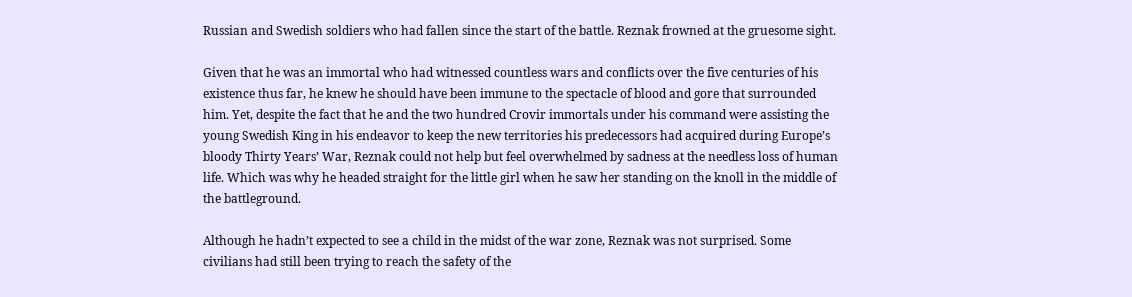Russian and Swedish soldiers who had fallen since the start of the battle. Reznak frowned at the gruesome sight.

Given that he was an immortal who had witnessed countless wars and conflicts over the five centuries of his existence thus far, he knew he should have been immune to the spectacle of blood and gore that surrounded him. Yet, despite the fact that he and the two hundred Crovir immortals under his command were assisting the young Swedish King in his endeavor to keep the new territories his predecessors had acquired during Europe’s bloody Thirty Years’ War, Reznak could not help but feel overwhelmed by sadness at the needless loss of human life. Which was why he headed straight for the little girl when he saw her standing on the knoll in the middle of the battleground.

Although he hadn’t expected to see a child in the midst of the war zone, Reznak was not surprised. Some civilians had still been trying to reach the safety of the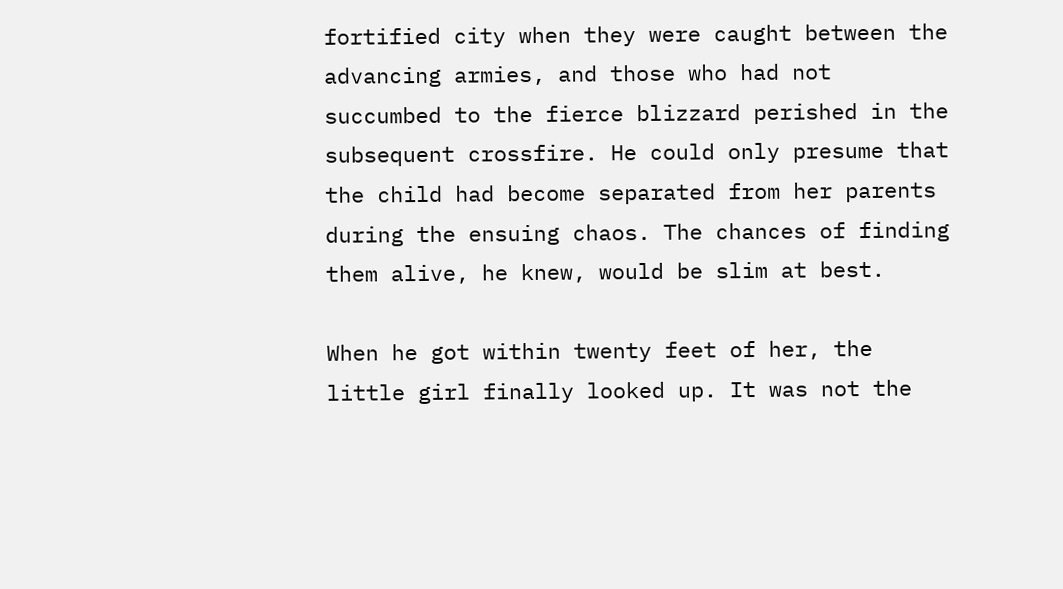fortified city when they were caught between the advancing armies, and those who had not succumbed to the fierce blizzard perished in the subsequent crossfire. He could only presume that the child had become separated from her parents during the ensuing chaos. The chances of finding them alive, he knew, would be slim at best.

When he got within twenty feet of her, the little girl finally looked up. It was not the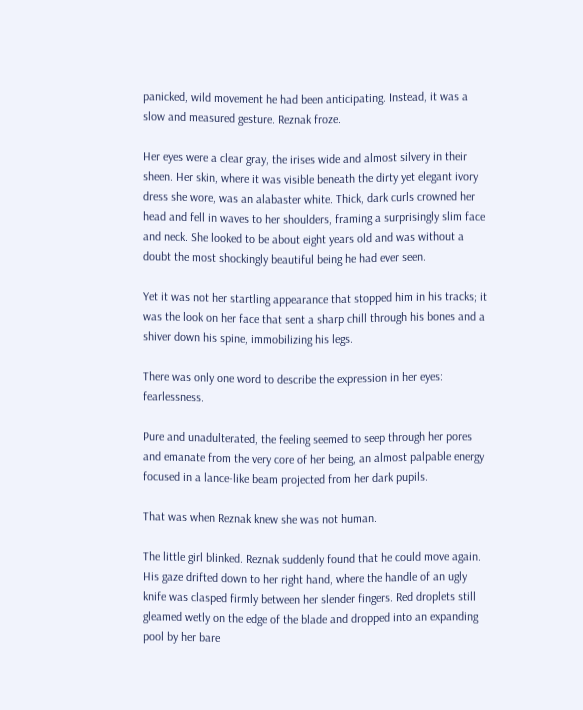panicked, wild movement he had been anticipating. Instead, it was a slow and measured gesture. Reznak froze.

Her eyes were a clear gray, the irises wide and almost silvery in their sheen. Her skin, where it was visible beneath the dirty yet elegant ivory dress she wore, was an alabaster white. Thick, dark curls crowned her head and fell in waves to her shoulders, framing a surprisingly slim face and neck. She looked to be about eight years old and was without a doubt the most shockingly beautiful being he had ever seen.

Yet it was not her startling appearance that stopped him in his tracks; it was the look on her face that sent a sharp chill through his bones and a shiver down his spine, immobilizing his legs.

There was only one word to describe the expression in her eyes: fearlessness.

Pure and unadulterated, the feeling seemed to seep through her pores and emanate from the very core of her being, an almost palpable energy focused in a lance-like beam projected from her dark pupils.

That was when Reznak knew she was not human.

The little girl blinked. Reznak suddenly found that he could move again. His gaze drifted down to her right hand, where the handle of an ugly knife was clasped firmly between her slender fingers. Red droplets still gleamed wetly on the edge of the blade and dropped into an expanding pool by her bare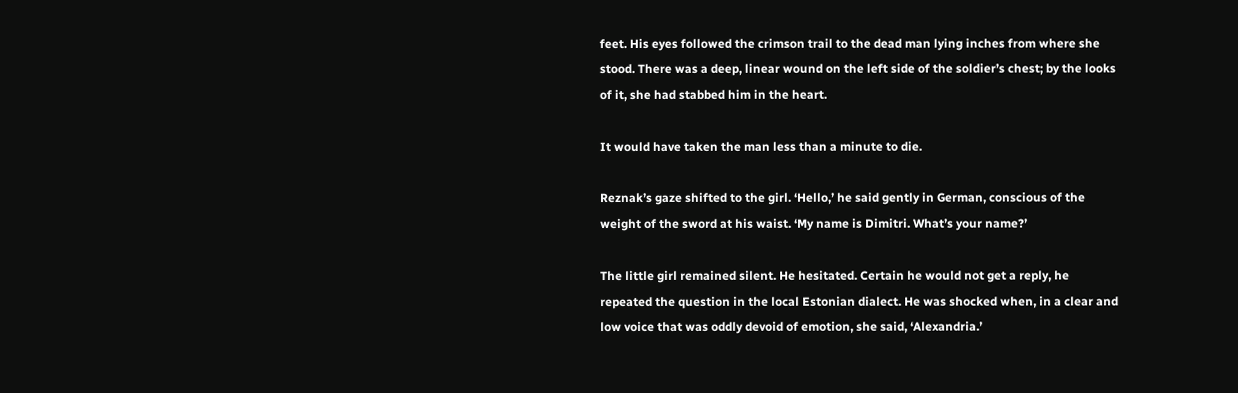feet. His eyes followed the crimson trail to the dead man lying inches from where she stood. There was a deep, linear wound on the left side of the soldier’s chest; by the looks of it, she had stabbed him in the heart.

It would have taken the man less than a minute to die.

Reznak’s gaze shifted to the girl. ‘Hello,’ he said gently in German, conscious of the weight of the sword at his waist. ‘My name is Dimitri. What’s your name?’

The little girl remained silent. He hesitated. Certain he would not get a reply, he repeated the question in the local Estonian dialect. He was shocked when, in a clear and low voice that was oddly devoid of emotion, she said, ‘Alexandria.’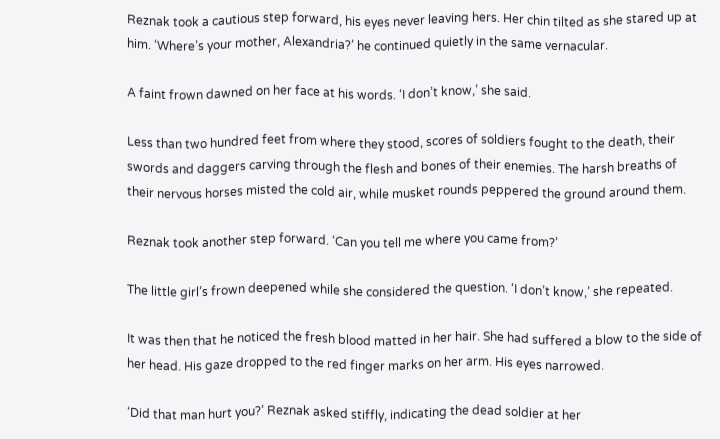Reznak took a cautious step forward, his eyes never leaving hers. Her chin tilted as she stared up at him. ‘Where’s your mother, Alexandria?’ he continued quietly in the same vernacular.

A faint frown dawned on her face at his words. ‘I don’t know,’ she said.

Less than two hundred feet from where they stood, scores of soldiers fought to the death, their swords and daggers carving through the flesh and bones of their enemies. The harsh breaths of their nervous horses misted the cold air, while musket rounds peppered the ground around them.

Reznak took another step forward. ‘Can you tell me where you came from?’

The little girl’s frown deepened while she considered the question. ‘I don’t know,’ she repeated.

It was then that he noticed the fresh blood matted in her hair. She had suffered a blow to the side of her head. His gaze dropped to the red finger marks on her arm. His eyes narrowed.

‘Did that man hurt you?’ Reznak asked stiffly, indicating the dead soldier at her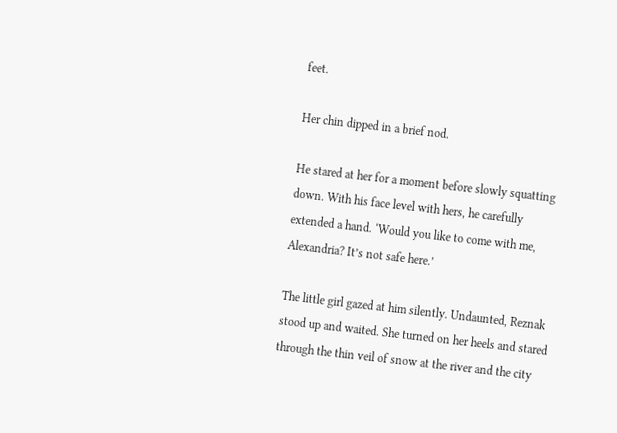feet.

Her chin dipped in a brief nod.

He stared at her for a moment before slowly squatting down. With his face level with hers, he carefully extended a hand. ‘Would you like to come with me, Alexandria? It’s not safe here.’

The little girl gazed at him silently. Undaunted, Reznak stood up and waited. She turned on her heels and stared through the thin veil of snow at the river and the city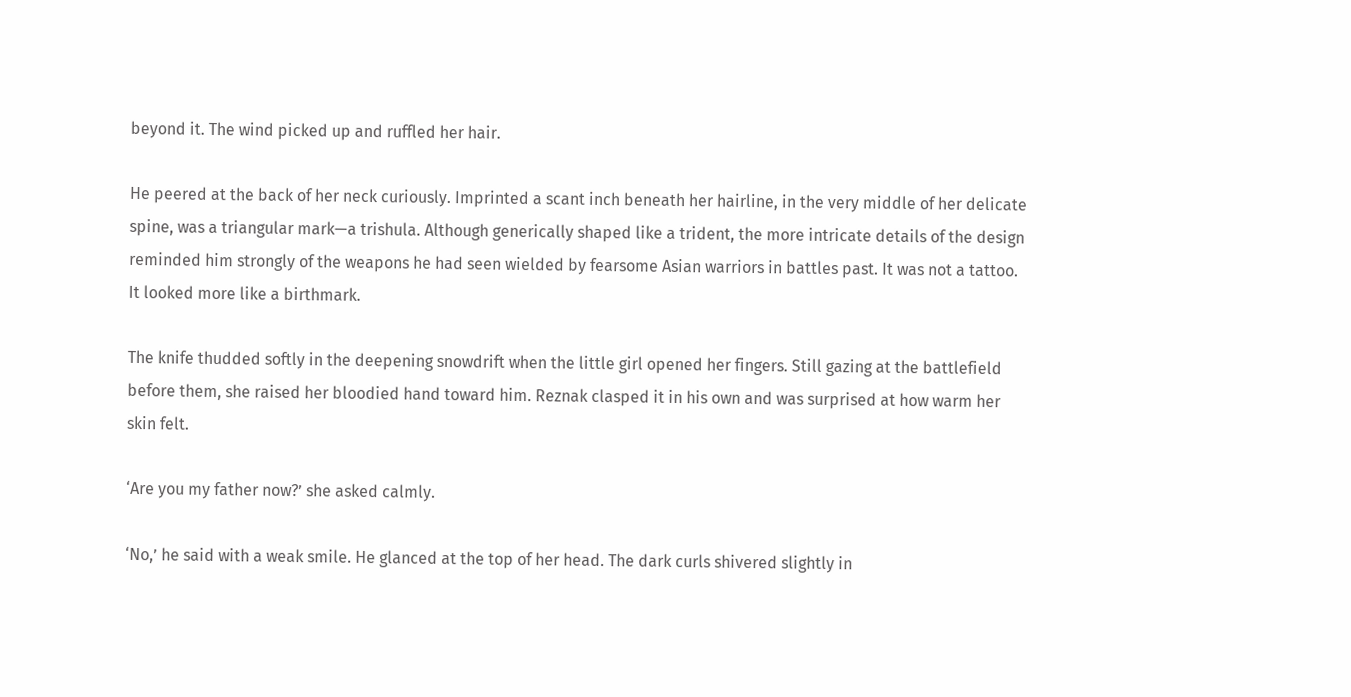beyond it. The wind picked up and ruffled her hair.

He peered at the back of her neck curiously. Imprinted a scant inch beneath her hairline, in the very middle of her delicate spine, was a triangular mark—a trishula. Although generically shaped like a trident, the more intricate details of the design reminded him strongly of the weapons he had seen wielded by fearsome Asian warriors in battles past. It was not a tattoo. It looked more like a birthmark.

The knife thudded softly in the deepening snowdrift when the little girl opened her fingers. Still gazing at the battlefield before them, she raised her bloodied hand toward him. Reznak clasped it in his own and was surprised at how warm her skin felt.

‘Are you my father now?’ she asked calmly.

‘No,’ he said with a weak smile. He glanced at the top of her head. The dark curls shivered slightly in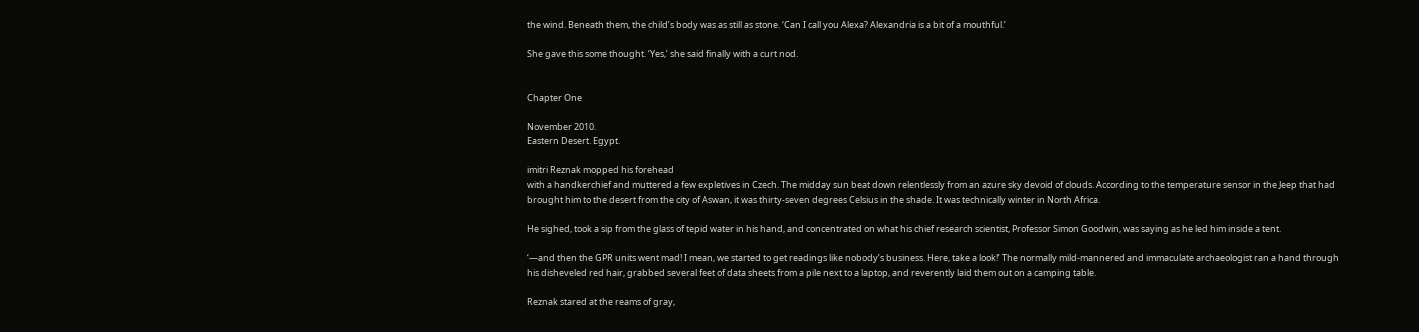the wind. Beneath them, the child’s body was as still as stone. ‘Can I call you Alexa? Alexandria is a bit of a mouthful.’

She gave this some thought. ‘Yes,’ she said finally with a curt nod.


Chapter One

November 2010.
Eastern Desert. Egypt.

imitri Reznak mopped his forehead
with a handkerchief and muttered a few expletives in Czech. The midday sun beat down relentlessly from an azure sky devoid of clouds. According to the temperature sensor in the Jeep that had brought him to the desert from the city of Aswan, it was thirty-seven degrees Celsius in the shade. It was technically winter in North Africa.

He sighed, took a sip from the glass of tepid water in his hand, and concentrated on what his chief research scientist, Professor Simon Goodwin, was saying as he led him inside a tent.

‘—and then the GPR units went mad! I mean, we started to get readings like nobody’s business. Here, take a look!’ The normally mild-mannered and immaculate archaeologist ran a hand through his disheveled red hair, grabbed several feet of data sheets from a pile next to a laptop, and reverently laid them out on a camping table.

Reznak stared at the reams of gray,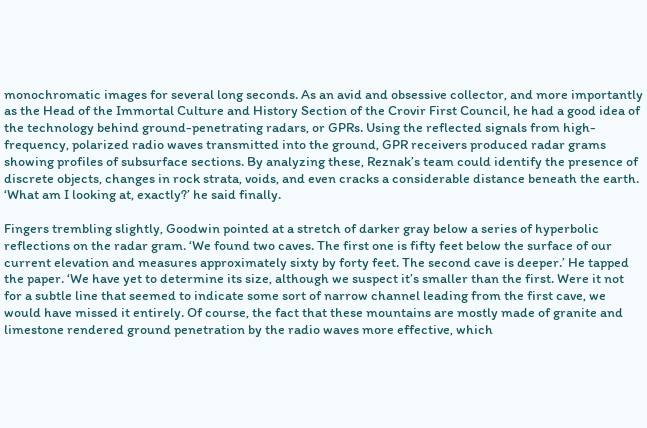monochromatic images for several long seconds. As an avid and obsessive collector, and more importantly as the Head of the Immortal Culture and History Section of the Crovir First Council, he had a good idea of the technology behind ground-penetrating radars, or GPRs. Using the reflected signals from high-frequency, polarized radio waves transmitted into the ground, GPR receivers produced radar grams showing profiles of subsurface sections. By analyzing these, Reznak’s team could identify the presence of discrete objects, changes in rock strata, voids, and even cracks a considerable distance beneath the earth. ‘What am I looking at, exactly?’ he said finally.

Fingers trembling slightly, Goodwin pointed at a stretch of darker gray below a series of hyperbolic reflections on the radar gram. ‘We found two caves. The first one is fifty feet below the surface of our current elevation and measures approximately sixty by forty feet. The second cave is deeper.’ He tapped the paper. ‘We have yet to determine its size, although we suspect it’s smaller than the first. Were it not for a subtle line that seemed to indicate some sort of narrow channel leading from the first cave, we would have missed it entirely. Of course, the fact that these mountains are mostly made of granite and limestone rendered ground penetration by the radio waves more effective, which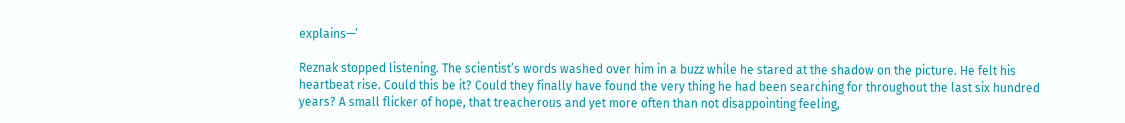explains—’

Reznak stopped listening. The scientist’s words washed over him in a buzz while he stared at the shadow on the picture. He felt his heartbeat rise. Could this be it? Could they finally have found the very thing he had been searching for throughout the last six hundred years? A small flicker of hope, that treacherous and yet more often than not disappointing feeling,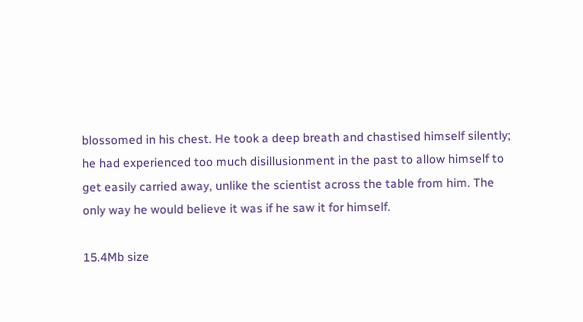blossomed in his chest. He took a deep breath and chastised himself silently; he had experienced too much disillusionment in the past to allow himself to get easily carried away, unlike the scientist across the table from him. The only way he would believe it was if he saw it for himself.

15.4Mb size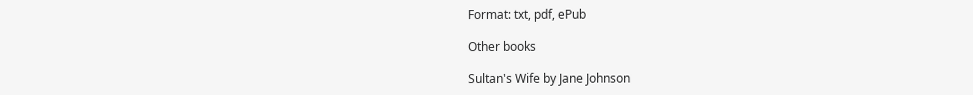Format: txt, pdf, ePub

Other books

Sultan's Wife by Jane Johnson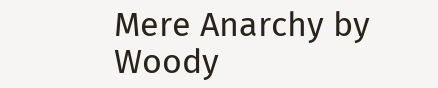Mere Anarchy by Woody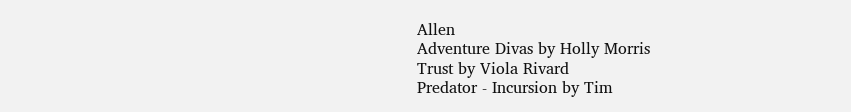Allen
Adventure Divas by Holly Morris
Trust by Viola Rivard
Predator - Incursion by Tim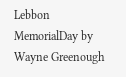Lebbon
MemorialDay by Wayne Greenough